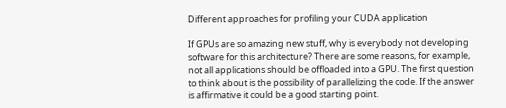Different approaches for profiling your CUDA application

If GPUs are so amazing new stuff, why is everybody not developing software for this architecture? There are some reasons, for example, not all applications should be offloaded into a GPU. The first question to think about is the possibility of parallelizing the code. If the answer is affirmative it could be a good starting point.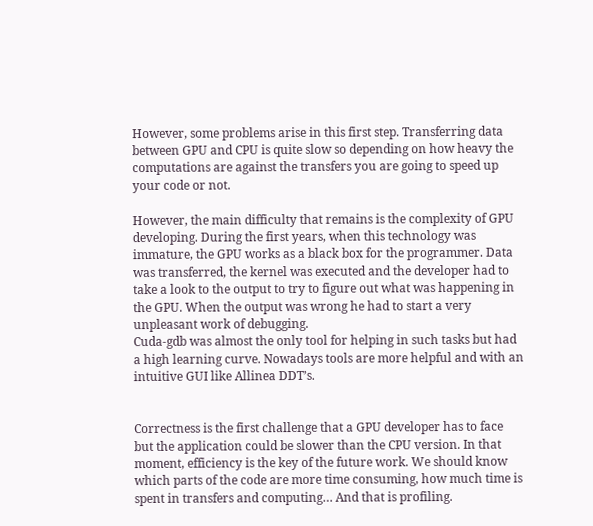However, some problems arise in this first step. Transferring data between GPU and CPU is quite slow so depending on how heavy the computations are against the transfers you are going to speed up your code or not.

However, the main difficulty that remains is the complexity of GPU developing. During the first years, when this technology was immature, the GPU works as a black box for the programmer. Data was transferred, the kernel was executed and the developer had to take a look to the output to try to figure out what was happening in the GPU. When the output was wrong he had to start a very unpleasant work of debugging.
Cuda-gdb was almost the only tool for helping in such tasks but had a high learning curve. Nowadays tools are more helpful and with an intuitive GUI like Allinea DDT’s.


Correctness is the first challenge that a GPU developer has to face but the application could be slower than the CPU version. In that moment, efficiency is the key of the future work. We should know which parts of the code are more time consuming, how much time is spent in transfers and computing… And that is profiling.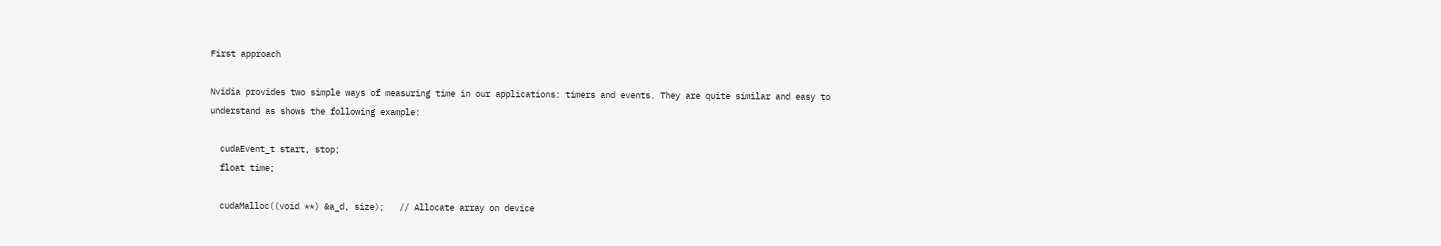First approach

Nvidia provides two simple ways of measuring time in our applications: timers and events. They are quite similar and easy to understand as shows the following example:

  cudaEvent_t start, stop;
  float time;

  cudaMalloc((void **) &a_d, size);   // Allocate array on device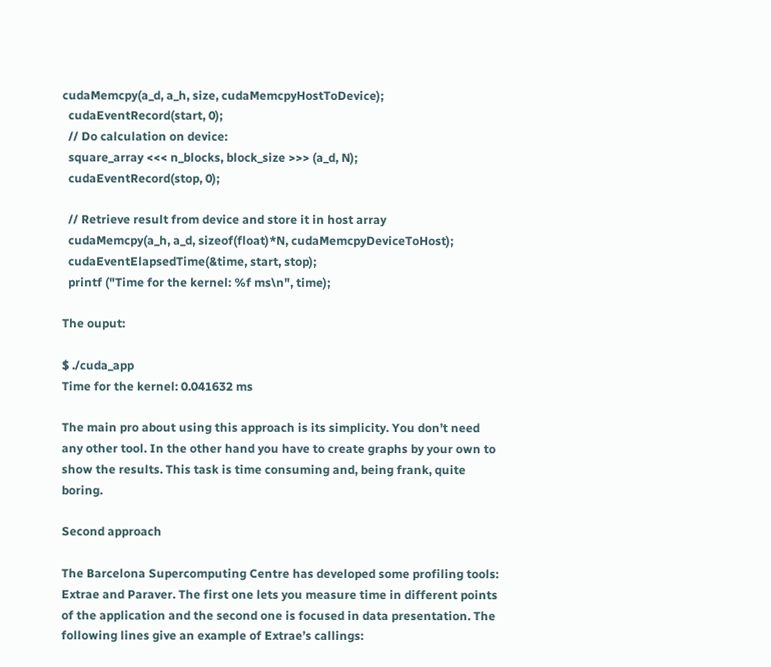cudaMemcpy(a_d, a_h, size, cudaMemcpyHostToDevice);
  cudaEventRecord(start, 0);
  // Do calculation on device:
  square_array <<< n_blocks, block_size >>> (a_d, N);
  cudaEventRecord(stop, 0);

  // Retrieve result from device and store it in host array
  cudaMemcpy(a_h, a_d, sizeof(float)*N, cudaMemcpyDeviceToHost);
  cudaEventElapsedTime(&time, start, stop);
  printf ("Time for the kernel: %f ms\n", time);

The ouput:

$ ./cuda_app
Time for the kernel: 0.041632 ms

The main pro about using this approach is its simplicity. You don’t need any other tool. In the other hand you have to create graphs by your own to show the results. This task is time consuming and, being frank, quite boring.

Second approach

The Barcelona Supercomputing Centre has developed some profiling tools: Extrae and Paraver. The first one lets you measure time in different points of the application and the second one is focused in data presentation. The following lines give an example of Extrae’s callings: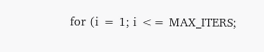for (i = 1; i <= MAX_ITERS;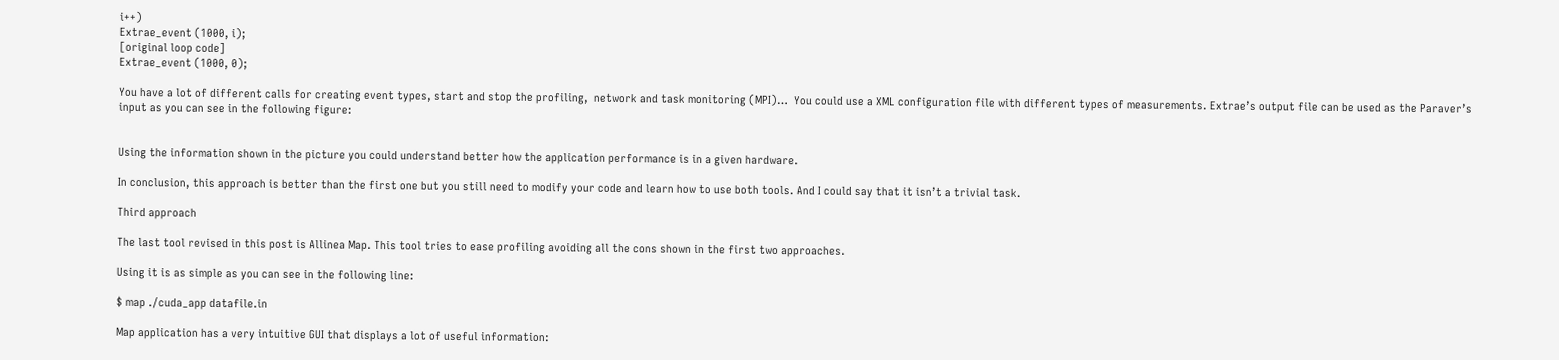i++)
Extrae_event (1000, i);
[original loop code]
Extrae_event (1000, 0);

You have a lot of different calls for creating event types, start and stop the profiling,  network and task monitoring (MPI)…  You could use a XML configuration file with different types of measurements. Extrae’s output file can be used as the Paraver’s input as you can see in the following figure:


Using the information shown in the picture you could understand better how the application performance is in a given hardware.

In conclusion, this approach is better than the first one but you still need to modify your code and learn how to use both tools. And I could say that it isn’t a trivial task.

Third approach

The last tool revised in this post is Allinea Map. This tool tries to ease profiling avoiding all the cons shown in the first two approaches.

Using it is as simple as you can see in the following line:

$ map ./cuda_app datafile.in

Map application has a very intuitive GUI that displays a lot of useful information: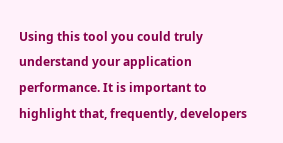Using this tool you could truly understand your application performance. It is important to highlight that, frequently, developers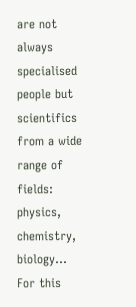are not always specialised people but scientifics from a wide range of fields: physics, chemistry, biology… For this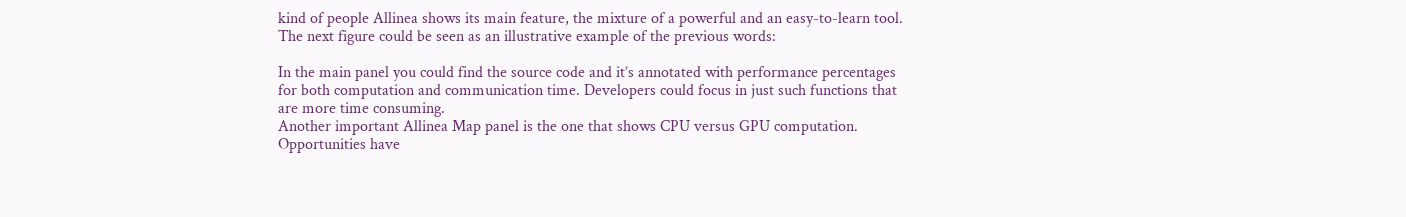kind of people Allinea shows its main feature, the mixture of a powerful and an easy-to-learn tool. The next figure could be seen as an illustrative example of the previous words:

In the main panel you could find the source code and it’s annotated with performance percentages for both computation and communication time. Developers could focus in just such functions that are more time consuming.
Another important Allinea Map panel is the one that shows CPU versus GPU computation. Opportunities have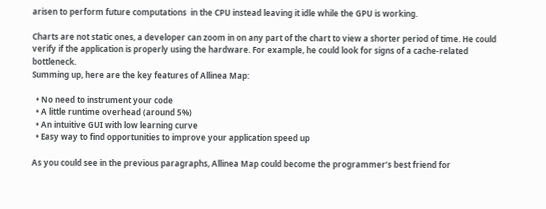arisen to perform future computations  in the CPU instead leaving it idle while the GPU is working.

Charts are not static ones, a developer can zoom in on any part of the chart to view a shorter period of time. He could verify if the application is properly using the hardware. For example, he could look for signs of a cache-related bottleneck.
Summing up, here are the key features of Allinea Map:

  • No need to instrument your code
  • A little runtime overhead (around 5%)
  • An intuitive GUI with low learning curve
  • Easy way to find opportunities to improve your application speed up

As you could see in the previous paragraphs, Allinea Map could become the programmer’s best friend for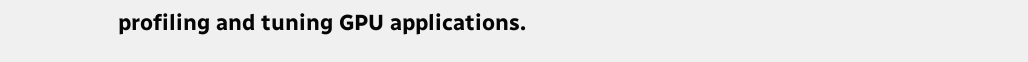profiling and tuning GPU applications.